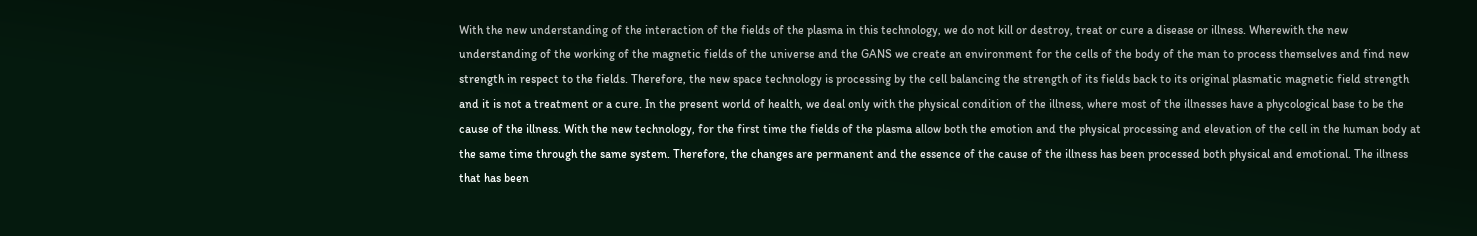With the new understanding of the interaction of the fields of the plasma in this technology, we do not kill or destroy, treat or cure a disease or illness. Wherewith the new understanding of the working of the magnetic fields of the universe and the GANS we create an environment for the cells of the body of the man to process themselves and find new strength in respect to the fields. Therefore, the new space technology is processing by the cell balancing the strength of its fields back to its original plasmatic magnetic field strength and it is not a treatment or a cure. In the present world of health, we deal only with the physical condition of the illness, where most of the illnesses have a phycological base to be the cause of the illness. With the new technology, for the first time the fields of the plasma allow both the emotion and the physical processing and elevation of the cell in the human body at the same time through the same system. Therefore, the changes are permanent and the essence of the cause of the illness has been processed both physical and emotional. The illness that has been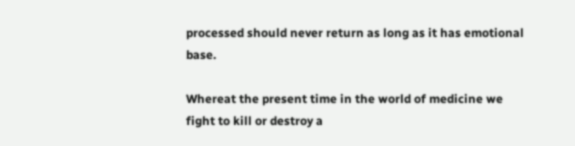processed should never return as long as it has emotional base.

Whereat the present time in the world of medicine we fight to kill or destroy a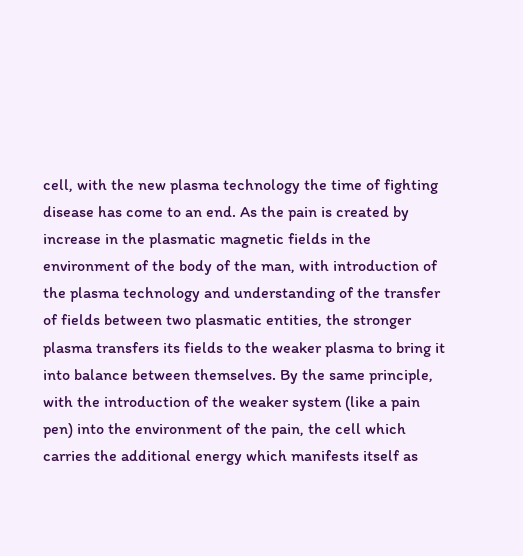cell, with the new plasma technology the time of fighting disease has come to an end. As the pain is created by increase in the plasmatic magnetic fields in the environment of the body of the man, with introduction of the plasma technology and understanding of the transfer of fields between two plasmatic entities, the stronger plasma transfers its fields to the weaker plasma to bring it into balance between themselves. By the same principle, with the introduction of the weaker system (like a pain pen) into the environment of the pain, the cell which carries the additional energy which manifests itself as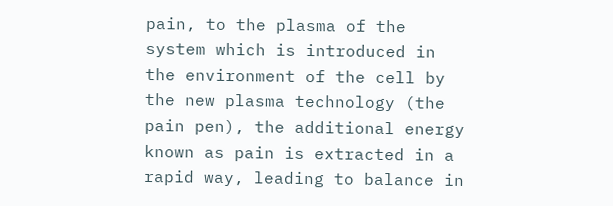pain, to the plasma of the system which is introduced in the environment of the cell by the new plasma technology (the pain pen), the additional energy known as pain is extracted in a rapid way, leading to balance in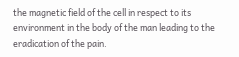the magnetic field of the cell in respect to its environment in the body of the man leading to the eradication of the pain.